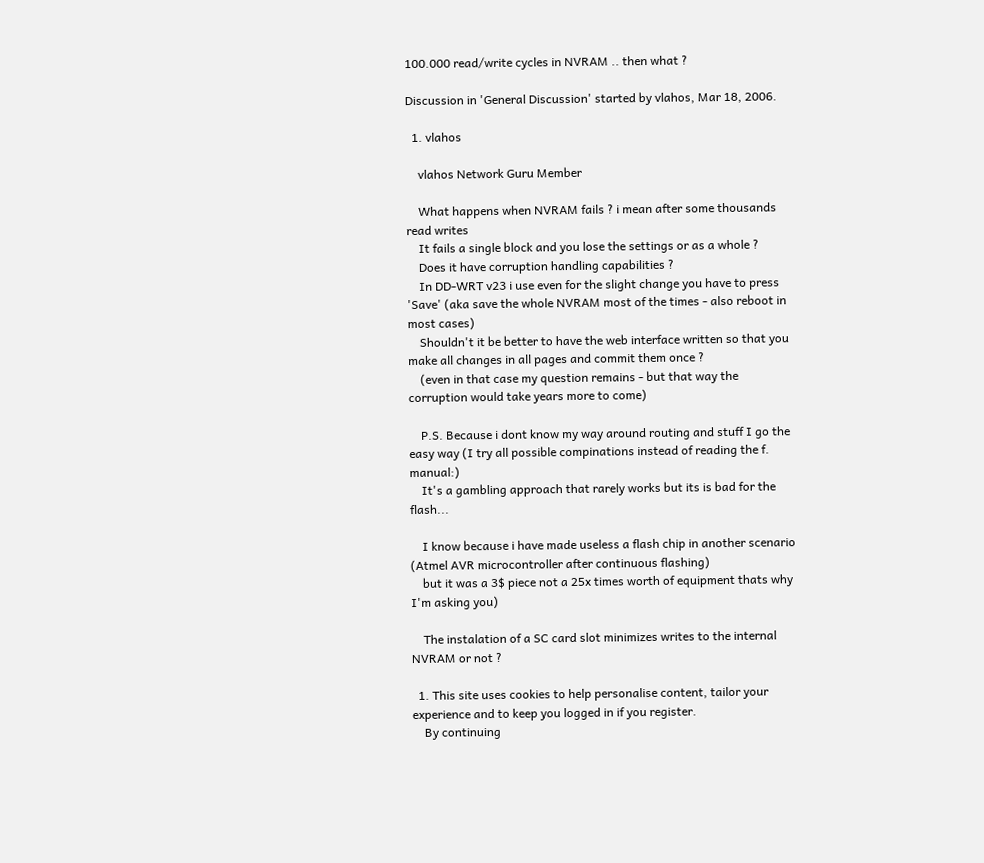100.000 read/write cycles in NVRAM .. then what ?

Discussion in 'General Discussion' started by vlahos, Mar 18, 2006.

  1. vlahos

    vlahos Network Guru Member

    What happens when NVRAM fails ? i mean after some thousands read writes
    It fails a single block and you lose the settings or as a whole ?
    Does it have corruption handling capabilities ?
    In DD-WRT v23 i use even for the slight change you have to press 'Save' (aka save the whole NVRAM most of the times - also reboot in most cases)
    Shouldn't it be better to have the web interface written so that you make all changes in all pages and commit them once ?
    (even in that case my question remains - but that way the corruption would take years more to come)

    P.S. Because i dont know my way around routing and stuff I go the easy way (I try all possible compinations instead of reading the f. manual:)
    It's a gambling approach that rarely works but its is bad for the flash...

    I know because i have made useless a flash chip in another scenario (Atmel AVR microcontroller after continuous flashing)
    but it was a 3$ piece not a 25x times worth of equipment thats why I'm asking you)

    The instalation of a SC card slot minimizes writes to the internal NVRAM or not ?

  1. This site uses cookies to help personalise content, tailor your experience and to keep you logged in if you register.
    By continuing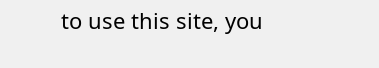to use this site, you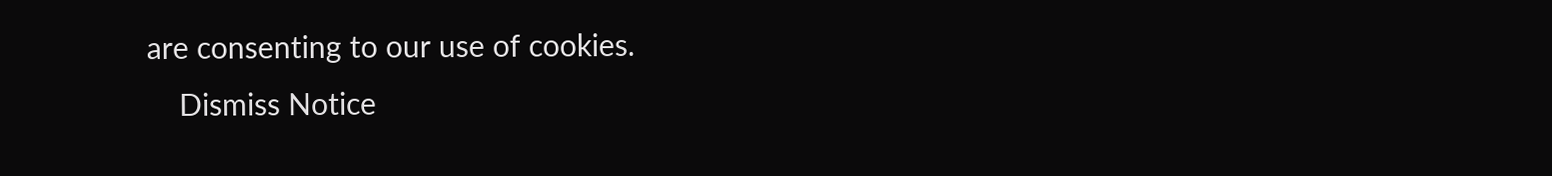are consenting to our use of cookies.
    Dismiss Notice